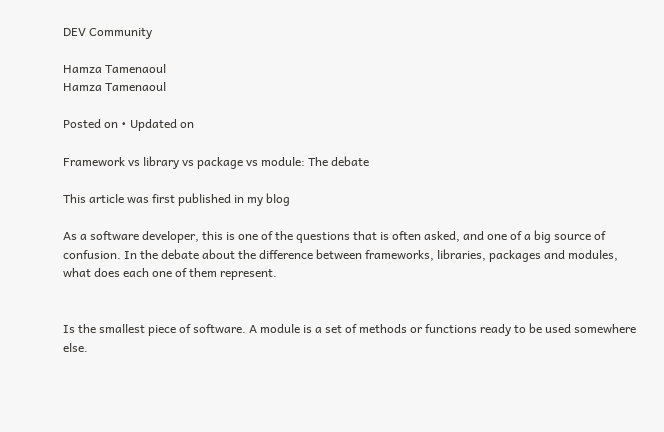DEV Community

Hamza Tamenaoul
Hamza Tamenaoul

Posted on • Updated on

Framework vs library vs package vs module: The debate

This article was first published in my blog

As a software developer, this is one of the questions that is often asked, and one of a big source of confusion. In the debate about the difference between frameworks, libraries, packages and modules, what does each one of them represent.


Is the smallest piece of software. A module is a set of methods or functions ready to be used somewhere else.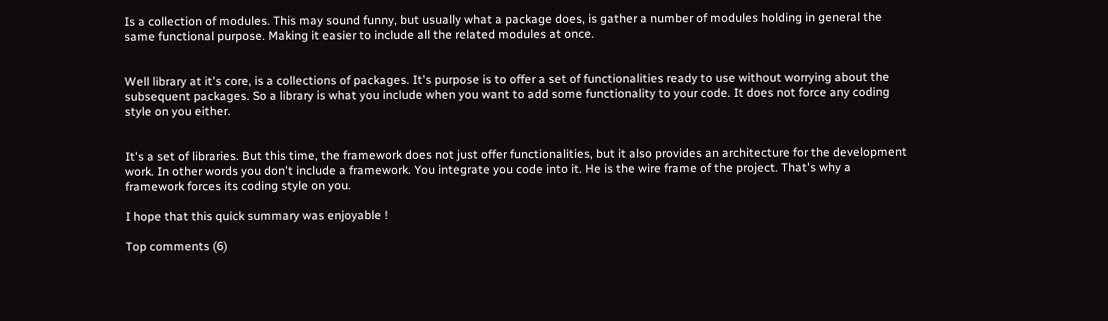Is a collection of modules. This may sound funny, but usually what a package does, is gather a number of modules holding in general the same functional purpose. Making it easier to include all the related modules at once.


Well library at it's core, is a collections of packages. It's purpose is to offer a set of functionalities ready to use without worrying about the subsequent packages. So a library is what you include when you want to add some functionality to your code. It does not force any coding style on you either.


It's a set of libraries. But this time, the framework does not just offer functionalities, but it also provides an architecture for the development work. In other words you don't include a framework. You integrate you code into it. He is the wire frame of the project. That's why a framework forces its coding style on you.

I hope that this quick summary was enjoyable !

Top comments (6)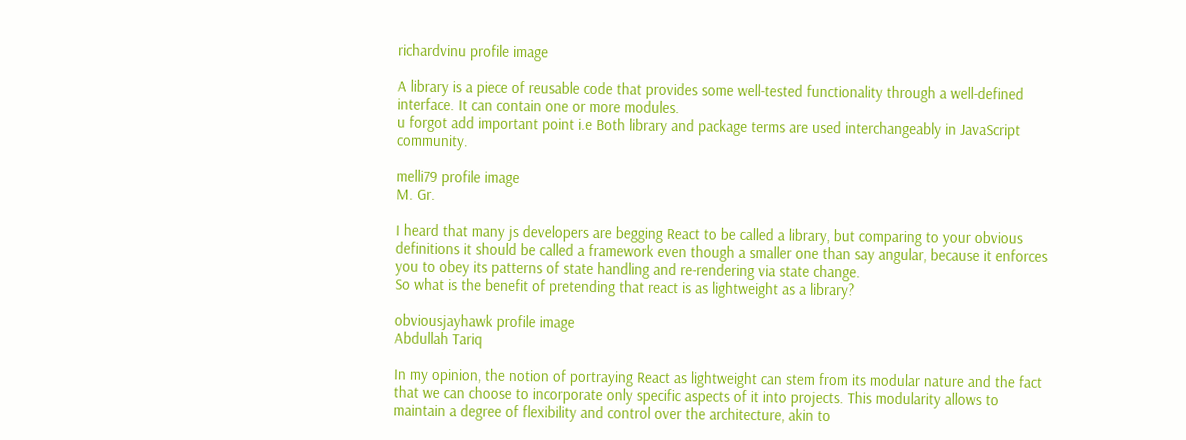richardvinu profile image

A library is a piece of reusable code that provides some well-tested functionality through a well-defined interface. It can contain one or more modules.
u forgot add important point i.e Both library and package terms are used interchangeably in JavaScript community.

melli79 profile image
M. Gr.

I heard that many js developers are begging React to be called a library, but comparing to your obvious definitions it should be called a framework even though a smaller one than say angular, because it enforces you to obey its patterns of state handling and re-rendering via state change.
So what is the benefit of pretending that react is as lightweight as a library?

obviousjayhawk profile image
Abdullah Tariq

In my opinion, the notion of portraying React as lightweight can stem from its modular nature and the fact that we can choose to incorporate only specific aspects of it into projects. This modularity allows to maintain a degree of flexibility and control over the architecture, akin to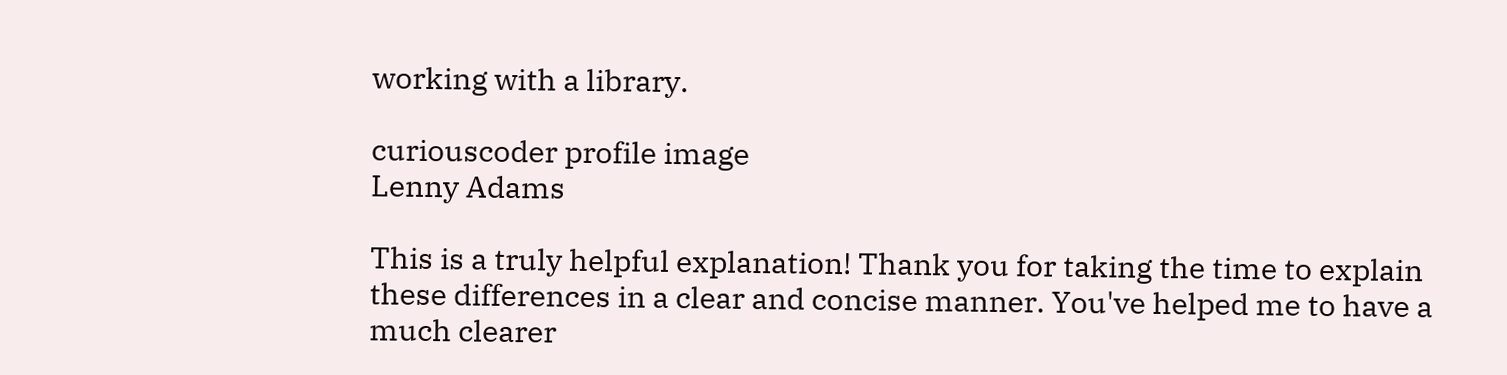working with a library.

curiouscoder profile image
Lenny Adams

This is a truly helpful explanation! Thank you for taking the time to explain these differences in a clear and concise manner. You've helped me to have a much clearer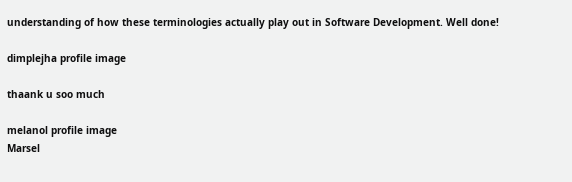understanding of how these terminologies actually play out in Software Development. Well done!

dimplejha profile image

thaank u soo much

melanol profile image
Marsel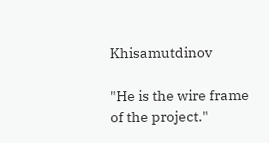Khisamutdinov

"He is the wire frame of the project."